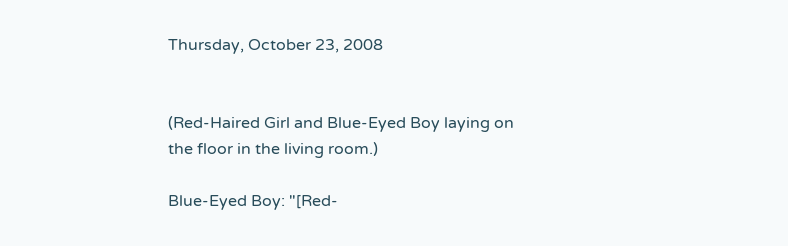Thursday, October 23, 2008


(Red-Haired Girl and Blue-Eyed Boy laying on the floor in the living room.)

Blue-Eyed Boy: "[Red-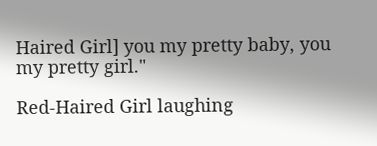Haired Girl] you my pretty baby, you my pretty girl."

Red-Haired Girl laughing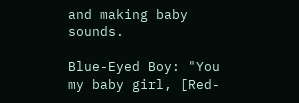and making baby sounds.

Blue-Eyed Boy: "You my baby girl, [Red-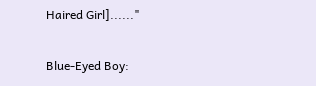Haired Girl]......"

Blue-Eyed Boy: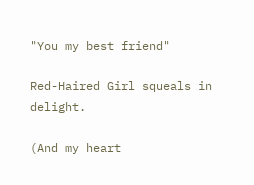"You my best friend"

Red-Haired Girl squeals in delight.

(And my heart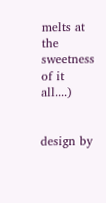melts at the sweetness of it all....)


design by